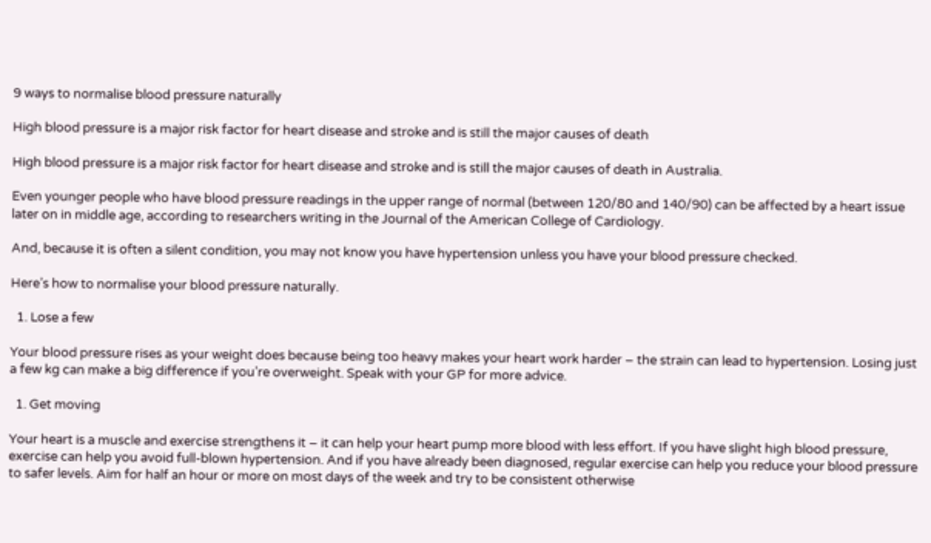9 ways to normalise blood pressure naturally

High blood pressure is a major risk factor for heart disease and stroke and is still the major causes of death

High blood pressure is a major risk factor for heart disease and stroke and is still the major causes of death in Australia.

Even younger people who have blood pressure readings in the upper range of normal (between 120/80 and 140/90) can be affected by a heart issue later on in middle age, according to researchers writing in the Journal of the American College of Cardiology.

And, because it is often a silent condition, you may not know you have hypertension unless you have your blood pressure checked.

Here’s how to normalise your blood pressure naturally.

  1. Lose a few

Your blood pressure rises as your weight does because being too heavy makes your heart work harder – the strain can lead to hypertension. Losing just a few kg can make a big difference if you’re overweight. Speak with your GP for more advice.

  1. Get moving

Your heart is a muscle and exercise strengthens it – it can help your heart pump more blood with less effort. If you have slight high blood pressure, exercise can help you avoid full-blown hypertension. And if you have already been diagnosed, regular exercise can help you reduce your blood pressure to safer levels. Aim for half an hour or more on most days of the week and try to be consistent otherwise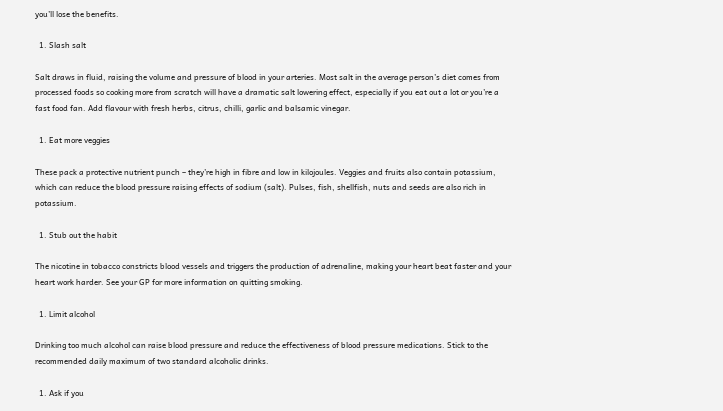you’ll lose the benefits.

  1. Slash salt

Salt draws in fluid, raising the volume and pressure of blood in your arteries. Most salt in the average person’s diet comes from processed foods so cooking more from scratch will have a dramatic salt lowering effect, especially if you eat out a lot or you’re a fast food fan. Add flavour with fresh herbs, citrus, chilli, garlic and balsamic vinegar.

  1. Eat more veggies

These pack a protective nutrient punch – they’re high in fibre and low in kilojoules. Veggies and fruits also contain potassium, which can reduce the blood pressure raising effects of sodium (salt). Pulses, fish, shellfish, nuts and seeds are also rich in potassium.

  1. Stub out the habit

The nicotine in tobacco constricts blood vessels and triggers the production of adrenaline, making your heart beat faster and your heart work harder. See your GP for more information on quitting smoking.

  1. Limit alcohol

Drinking too much alcohol can raise blood pressure and reduce the effectiveness of blood pressure medications. Stick to the recommended daily maximum of two standard alcoholic drinks.

  1. Ask if you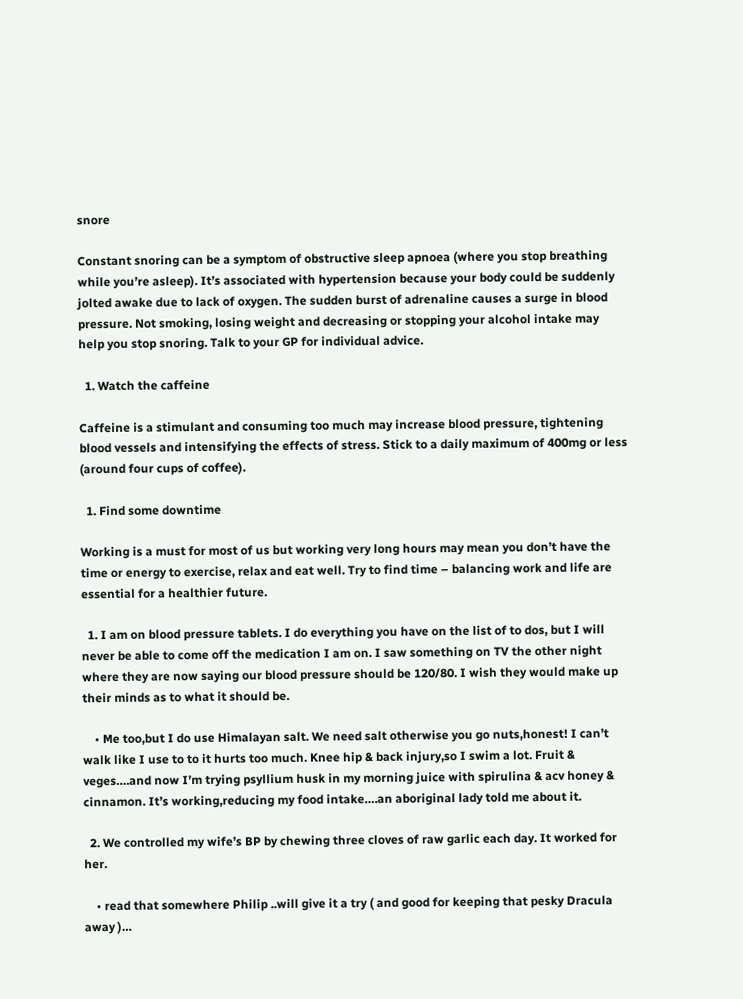snore

Constant snoring can be a symptom of obstructive sleep apnoea (where you stop breathing while you’re asleep). It’s associated with hypertension because your body could be suddenly jolted awake due to lack of oxygen. The sudden burst of adrenaline causes a surge in blood pressure. Not smoking, losing weight and decreasing or stopping your alcohol intake may help you stop snoring. Talk to your GP for individual advice.

  1. Watch the caffeine

Caffeine is a stimulant and consuming too much may increase blood pressure, tightening blood vessels and intensifying the effects of stress. Stick to a daily maximum of 400mg or less (around four cups of coffee).

  1. Find some downtime

Working is a must for most of us but working very long hours may mean you don’t have the time or energy to exercise, relax and eat well. Try to find time – balancing work and life are essential for a healthier future.

  1. I am on blood pressure tablets. I do everything you have on the list of to dos, but I will never be able to come off the medication I am on. I saw something on TV the other night where they are now saying our blood pressure should be 120/80. I wish they would make up their minds as to what it should be.

    • Me too,but I do use Himalayan salt. We need salt otherwise you go nuts,honest! I can’t walk like I use to to it hurts too much. Knee hip & back injury,so I swim a lot. Fruit & veges….and now I’m trying psyllium husk in my morning juice with spirulina & acv honey & cinnamon. It’s working,reducing my food intake….an aboriginal lady told me about it.

  2. We controlled my wife’s BP by chewing three cloves of raw garlic each day. It worked for her.

    • read that somewhere Philip ..will give it a try ( and good for keeping that pesky Dracula away )…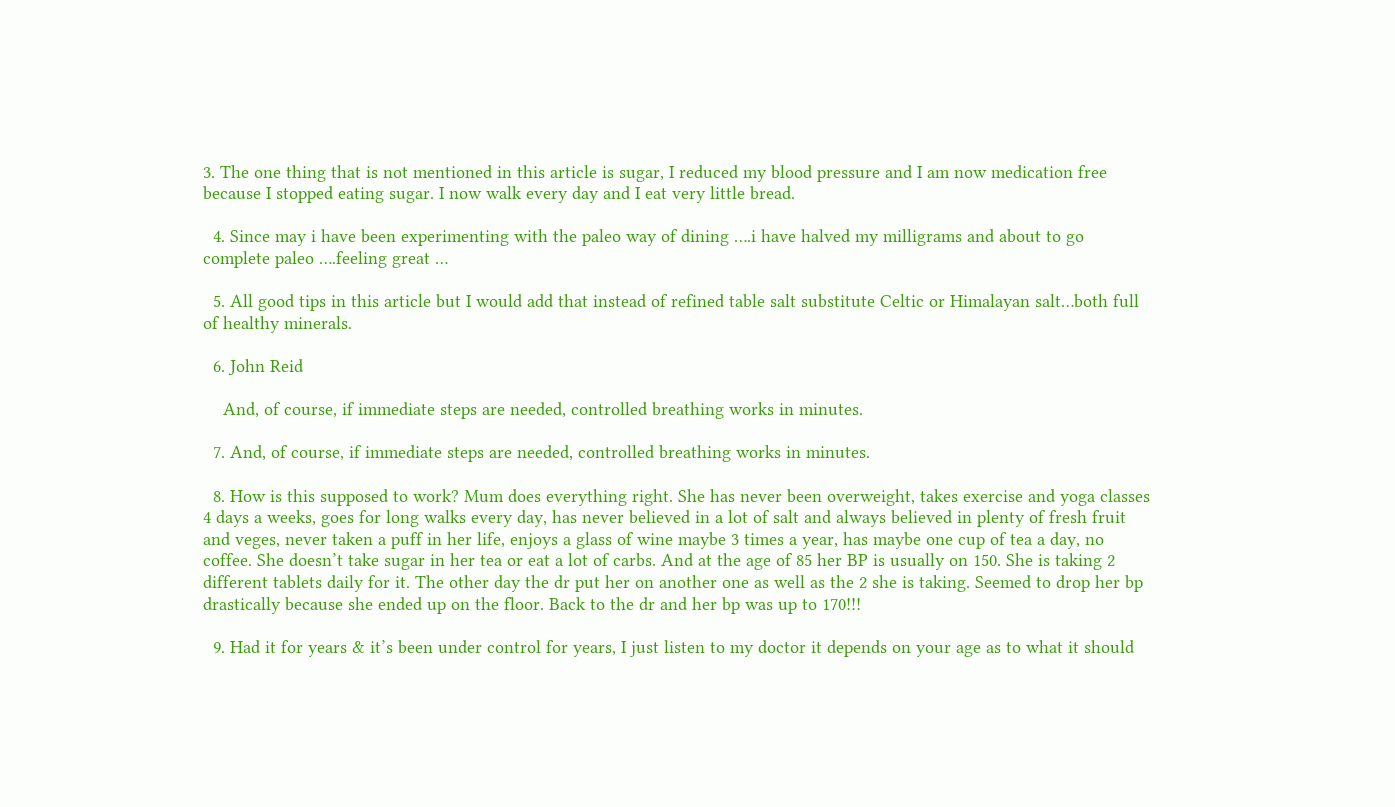3. The one thing that is not mentioned in this article is sugar, I reduced my blood pressure and I am now medication free because I stopped eating sugar. I now walk every day and I eat very little bread.

  4. Since may i have been experimenting with the paleo way of dining ….i have halved my milligrams and about to go complete paleo ….feeling great …

  5. All good tips in this article but I would add that instead of refined table salt substitute Celtic or Himalayan salt…both full of healthy minerals.

  6. John Reid

    And, of course, if immediate steps are needed, controlled breathing works in minutes.

  7. And, of course, if immediate steps are needed, controlled breathing works in minutes.

  8. How is this supposed to work? Mum does everything right. She has never been overweight, takes exercise and yoga classes 4 days a weeks, goes for long walks every day, has never believed in a lot of salt and always believed in plenty of fresh fruit and veges, never taken a puff in her life, enjoys a glass of wine maybe 3 times a year, has maybe one cup of tea a day, no coffee. She doesn’t take sugar in her tea or eat a lot of carbs. And at the age of 85 her BP is usually on 150. She is taking 2 different tablets daily for it. The other day the dr put her on another one as well as the 2 she is taking. Seemed to drop her bp drastically because she ended up on the floor. Back to the dr and her bp was up to 170!!!

  9. Had it for years & it’s been under control for years, I just listen to my doctor it depends on your age as to what it should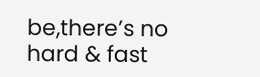be,there’s no hard & fast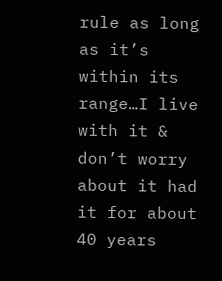rule as long as it’s within its range…I live with it & don’t worry about it had it for about 40 years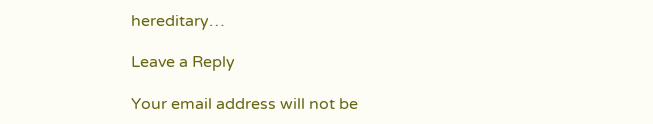hereditary…

Leave a Reply

Your email address will not be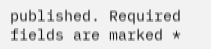published. Required fields are marked *